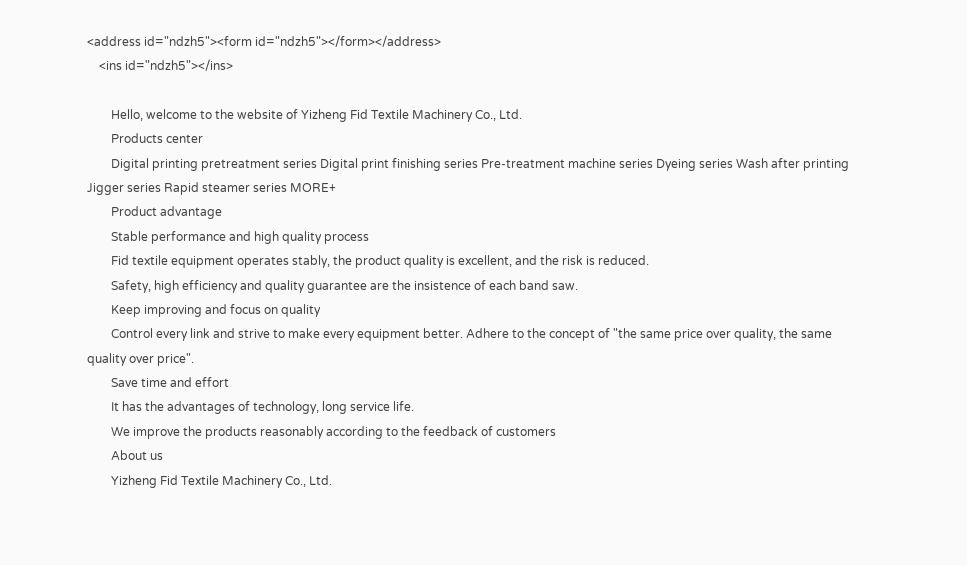<address id="ndzh5"><form id="ndzh5"></form></address>
    <ins id="ndzh5"></ins>

        Hello, welcome to the website of Yizheng Fid Textile Machinery Co., Ltd.
        Products center
        Digital printing pretreatment series Digital print finishing series Pre-treatment machine series Dyeing series Wash after printing Jigger series Rapid steamer series MORE+
        Product advantage
        Stable performance and high quality process
        Fid textile equipment operates stably, the product quality is excellent, and the risk is reduced.
        Safety, high efficiency and quality guarantee are the insistence of each band saw.
        Keep improving and focus on quality
        Control every link and strive to make every equipment better. Adhere to the concept of "the same price over quality, the same quality over price".
        Save time and effort
        It has the advantages of technology, long service life.
        We improve the products reasonably according to the feedback of customers
        About us
        Yizheng Fid Textile Machinery Co., Ltd.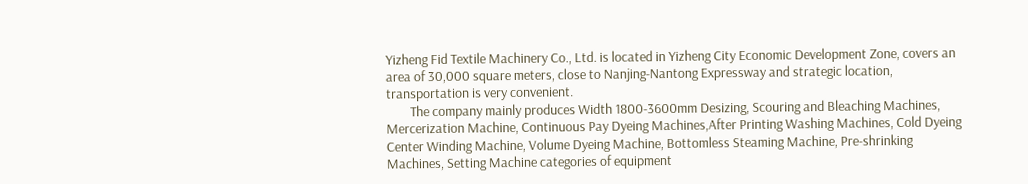Yizheng Fid Textile Machinery Co., Ltd. is located in Yizheng City Economic Development Zone, covers an area of 30,000 square meters, close to Nanjing-Nantong Expressway and strategic location, transportation is very convenient.
        The company mainly produces Width 1800-3600mm Desizing, Scouring and Bleaching Machines, Mercerization Machine, Continuous Pay Dyeing Machines,After Printing Washing Machines, Cold Dyeing Center Winding Machine, Volume Dyeing Machine, Bottomless Steaming Machine, Pre-shrinking Machines, Setting Machine categories of equipment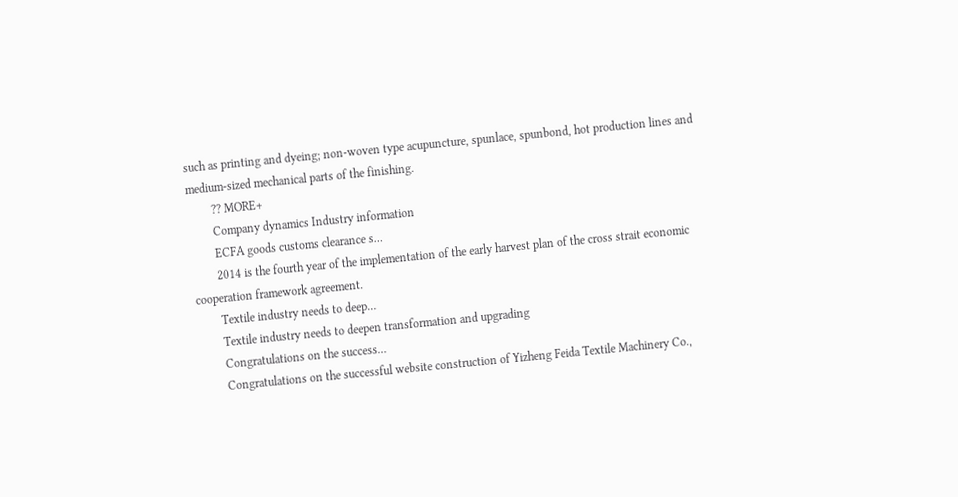such as printing and dyeing; non-woven type acupuncture, spunlace, spunbond, hot production lines and medium-sized mechanical parts of the finishing.
        ?? MORE+
        Company dynamics Industry information
        ECFA goods customs clearance s…
        2014 is the fourth year of the implementation of the early harvest plan of the cross strait economic cooperation framework agreement.
        Textile industry needs to deep…
        Textile industry needs to deepen transformation and upgrading
        Congratulations on the success…
        Congratulations on the successful website construction of Yizheng Feida Textile Machinery Co.,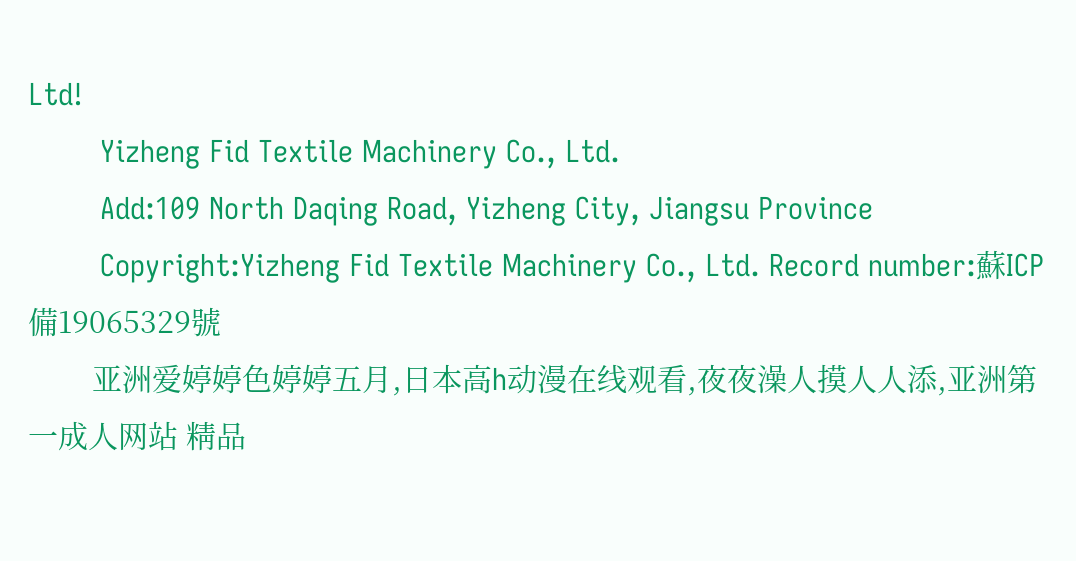Ltd!
        Yizheng Fid Textile Machinery Co., Ltd.
        Add:109 North Daqing Road, Yizheng City, Jiangsu Province
        Copyright:Yizheng Fid Textile Machinery Co., Ltd. Record number:蘇ICP備19065329號
        亚洲爱婷婷色婷婷五月,日本高h动漫在线观看,夜夜澡人摸人人添,亚洲第一成人网站 精品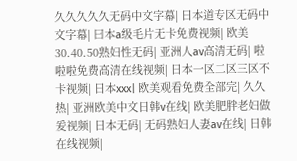久久久久久无码中文字幕| 日本道专区无码中文字幕| 曰本a级毛片无卡免费视频| 欧美30.40.50熟妇性无码| 亚洲人av高清无码| 啦啦啦免费高清在线视频| 日本一区二区三区不卡视频| 日本xxx| 欧美观看免费全部完| 久久热| 亚洲欧美中文日韩v在线| 欧美肥胖老妇做爰视频| 日本无码| 无码熟妇人妻av在线| 日韩在线视频|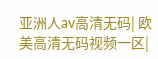亚洲人av高清无码| 欧美高清无码视频一区|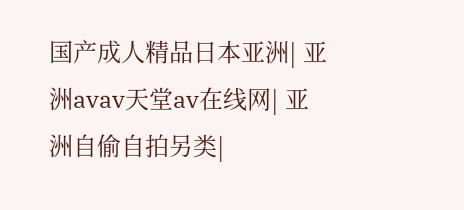国产成人精品日本亚洲| 亚洲avav天堂av在线网| 亚洲自偷自拍另类|